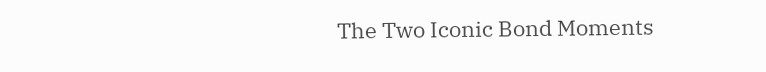The Two Iconic Bond Moments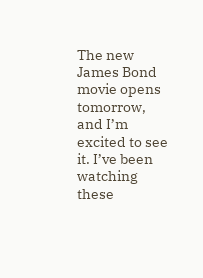The new James Bond movie opens tomorrow, and I’m excited to see it. I’ve been watching these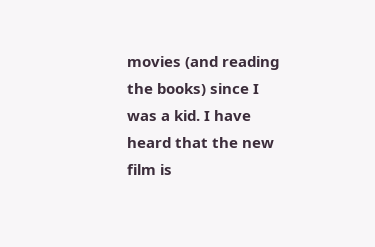movies (and reading the books) since I was a kid. I have heard that the new film is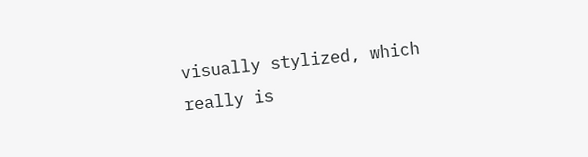visually stylized, which really is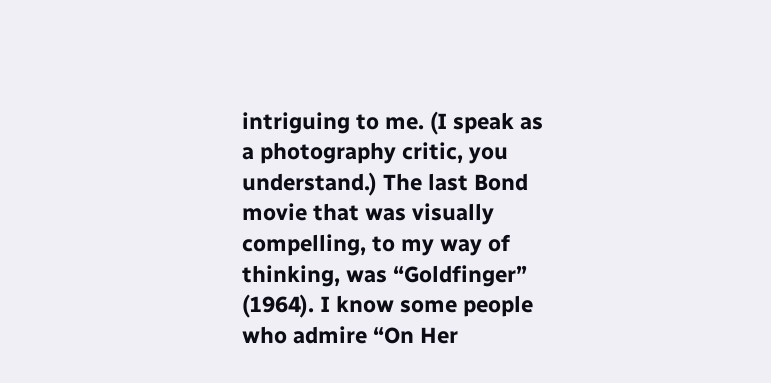intriguing to me. (I speak as a photography critic, you understand.) The last Bond movie that was visually compelling, to my way of thinking, was “Goldfinger” (1964). I know some people who admire “On Her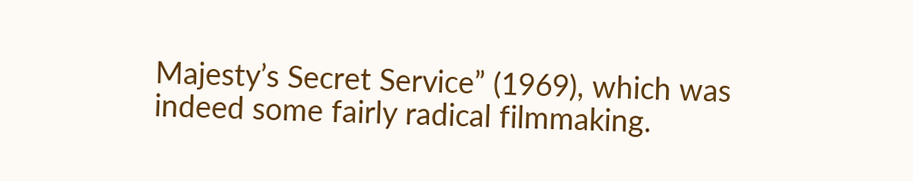Majesty’s Secret Service” (1969), which was indeed some fairly radical filmmaking.